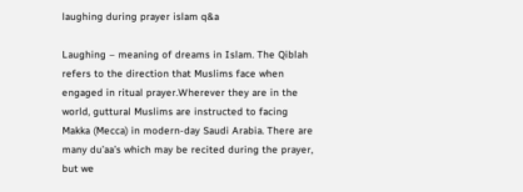laughing during prayer islam q&a

Laughing – meaning of dreams in Islam. The Qiblah refers to the direction that Muslims face when engaged in ritual prayer.Wherever they are in the world, guttural Muslims are instructed to facing Makka (Mecca) in modern-day Saudi Arabia. There are many du’aa’s which may be recited during the prayer, but we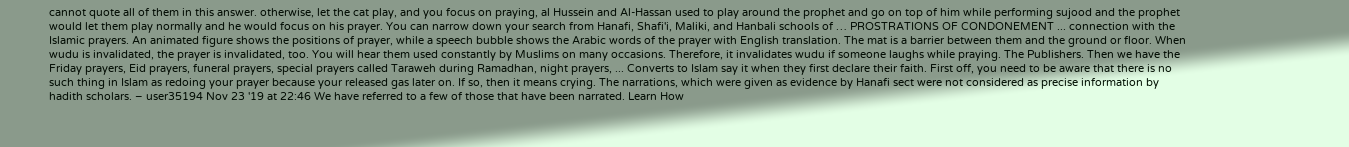cannot quote all of them in this answer. otherwise, let the cat play, and you focus on praying, al Hussein and Al-Hassan used to play around the prophet and go on top of him while performing sujood and the prophet would let them play normally and he would focus on his prayer. You can narrow down your search from Hanafi, Shafi'i, Maliki, and Hanbali schools of … PROSTRATIONS OF CONDONEMENT ... connection with the Islamic prayers. An animated figure shows the positions of prayer, while a speech bubble shows the Arabic words of the prayer with English translation. The mat is a barrier between them and the ground or floor. When wudu is invalidated, the prayer is invalidated, too. You will hear them used constantly by Muslims on many occasions. Therefore, it invalidates wudu if someone laughs while praying. The Publishers. Then we have the Friday prayers, Eid prayers, funeral prayers, special prayers called Taraweh during Ramadhan, night prayers, ... Converts to Islam say it when they first declare their faith. First off, you need to be aware that there is no such thing in Islam as redoing your prayer because your released gas later on. If so, then it means crying. The narrations, which were given as evidence by Hanafi sect were not considered as precise information by hadith scholars. – user35194 Nov 23 '19 at 22:46 We have referred to a few of those that have been narrated. Learn How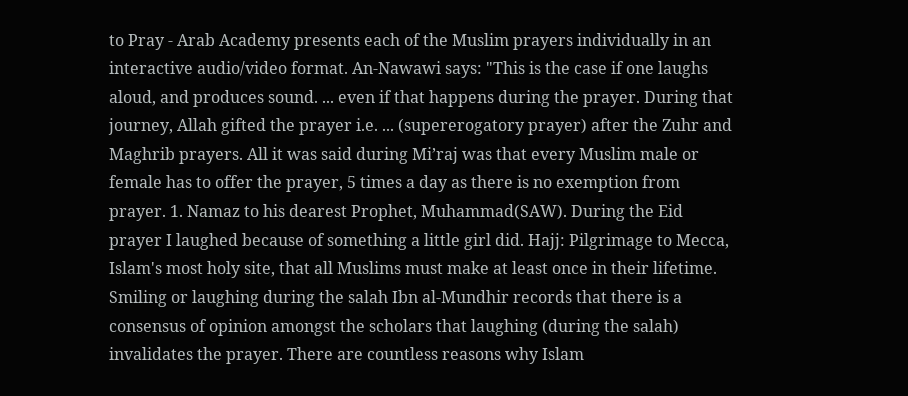to Pray - Arab Academy presents each of the Muslim prayers individually in an interactive audio/video format. An-Nawawi says: "This is the case if one laughs aloud, and produces sound. ... even if that happens during the prayer. During that journey, Allah gifted the prayer i.e. ... (supererogatory prayer) after the Zuhr and Maghrib prayers. All it was said during Mi’raj was that every Muslim male or female has to offer the prayer, 5 times a day as there is no exemption from prayer. 1. Namaz to his dearest Prophet, Muhammad(SAW). During the Eid prayer I laughed because of something a little girl did. Hajj: Pilgrimage to Mecca, Islam's most holy site, that all Muslims must make at least once in their lifetime. Smiling or laughing during the salah Ibn al-Mundhir records that there is a consensus of opinion amongst the scholars that laughing (during the salah) invalidates the prayer. There are countless reasons why Islam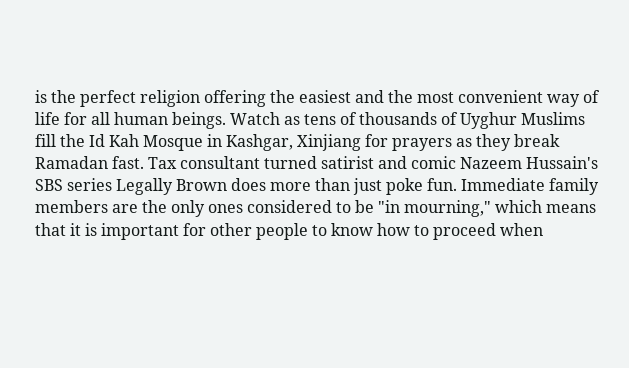is the perfect religion offering the easiest and the most convenient way of life for all human beings. Watch as tens of thousands of Uyghur Muslims fill the Id Kah Mosque in Kashgar, Xinjiang for prayers as they break Ramadan fast. Tax consultant turned satirist and comic Nazeem Hussain's SBS series Legally Brown does more than just poke fun. Immediate family members are the only ones considered to be "in mourning," which means that it is important for other people to know how to proceed when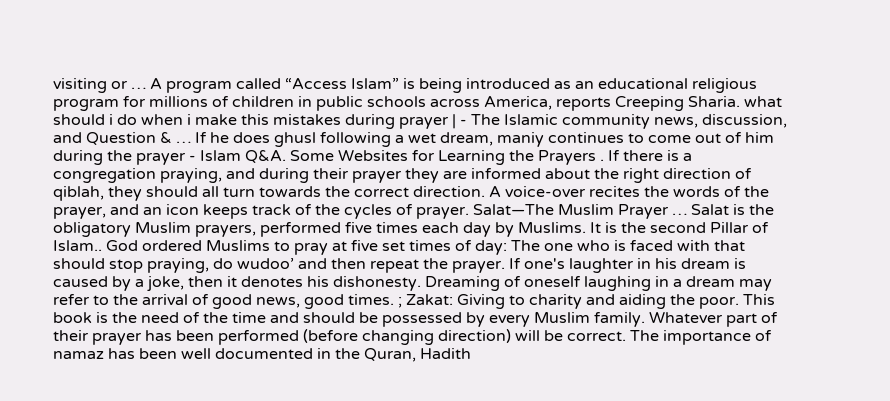visiting or … A program called “Access Islam” is being introduced as an educational religious program for millions of children in public schools across America, reports Creeping Sharia. what should i do when i make this mistakes during prayer | - The Islamic community news, discussion, and Question & … If he does ghusl following a wet dream, maniy continues to come out of him during the prayer - Islam Q&A. Some Websites for Learning the Prayers . If there is a congregation praying, and during their prayer they are informed about the right direction of qiblah, they should all turn towards the correct direction. A voice-over recites the words of the prayer, and an icon keeps track of the cycles of prayer. Salat—The Muslim Prayer … Salat is the obligatory Muslim prayers, performed five times each day by Muslims. It is the second Pillar of Islam.. God ordered Muslims to pray at five set times of day: The one who is faced with that should stop praying, do wudoo’ and then repeat the prayer. If one's laughter in his dream is caused by a joke, then it denotes his dishonesty. Dreaming of oneself laughing in a dream may refer to the arrival of good news, good times. ; Zakat: Giving to charity and aiding the poor. This book is the need of the time and should be possessed by every Muslim family. Whatever part of their prayer has been performed (before changing direction) will be correct. The importance of namaz has been well documented in the Quran, Hadith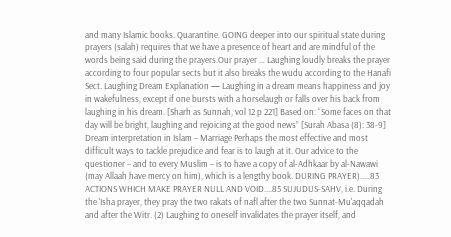and many Islamic books. Quarantine. GOING deeper into our spiritual state during prayers (salah) requires that we have a presence of heart and are mindful of the words being said during the prayers.Our prayer … Laughing loudly breaks the prayer according to four popular sects but it also breaks the wudu according to the Hanafi Sect. Laughing Dream Explanation — Laughing in a dream means happiness and joy in wakefulness, except if one bursts with a horselaugh or falls over his back from laughing in his dream. [Sharh as Sunnah, vol 12 p 221] Based on: “Some faces on that day will be bright, laughing and rejoicing at the good news” [Surah Abasa (8): 38-9] Dream interpretation in Islam – Marriage Perhaps the most effective and most difficult ways to tackle prejudice and fear is to laugh at it. Our advice to the questioner – and to every Muslim – is to have a copy of al-Adhkaar by al-Nawawi (may Allaah have mercy on him), which is a lengthy book. DURING PRAYER).....83 ACTIONS WHICH MAKE PRAYER NULL AND VOID....85 SUJUDUS-SAHV, i.e. During the 'Isha prayer, they pray the two rakats of nafl after the two Sunnat-Mu'aqqadah and after the Witr. (2) Laughing to oneself invalidates the prayer itself, and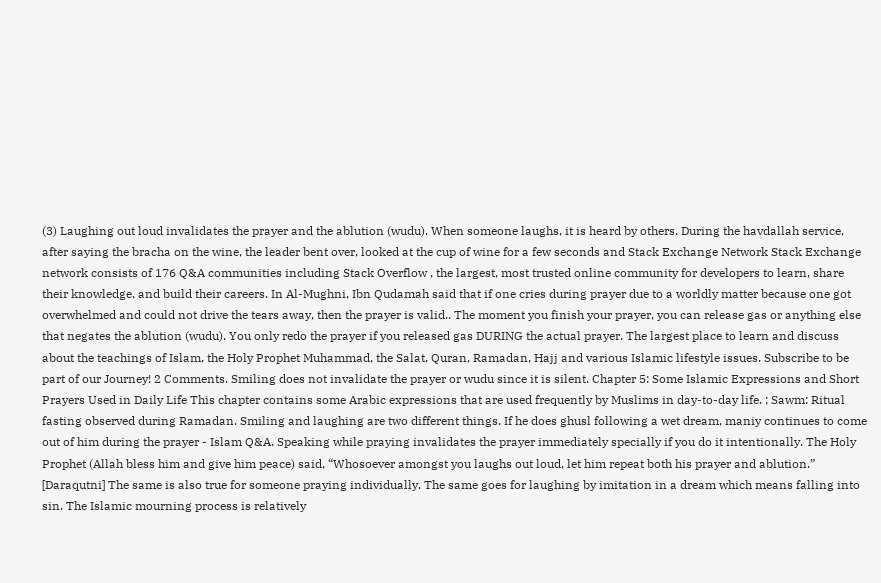(3) Laughing out loud invalidates the prayer and the ablution (wudu). When someone laughs, it is heard by others. During the havdallah service, after saying the bracha on the wine, the leader bent over, looked at the cup of wine for a few seconds and Stack Exchange Network Stack Exchange network consists of 176 Q&A communities including Stack Overflow , the largest, most trusted online community for developers to learn, share their knowledge, and build their careers. In Al-Mughni, Ibn Qudamah said that if one cries during prayer due to a worldly matter because one got overwhelmed and could not drive the tears away, then the prayer is valid.. The moment you finish your prayer, you can release gas or anything else that negates the ablution (wudu). You only redo the prayer if you released gas DURING the actual prayer. The largest place to learn and discuss about the teachings of Islam, the Holy Prophet Muhammad, the Salat, Quran, Ramadan, Hajj and various Islamic lifestyle issues. Subscribe to be part of our Journey! 2 Comments. Smiling does not invalidate the prayer or wudu since it is silent. Chapter 5: Some Islamic Expressions and Short Prayers Used in Daily Life This chapter contains some Arabic expressions that are used frequently by Muslims in day-to-day life. ; Sawm: Ritual fasting observed during Ramadan. Smiling and laughing are two different things. If he does ghusl following a wet dream, maniy continues to come out of him during the prayer - Islam Q&A. Speaking while praying invalidates the prayer immediately specially if you do it intentionally. The Holy Prophet (Allah bless him and give him peace) said, “Whosoever amongst you laughs out loud, let him repeat both his prayer and ablution.” [Daraqutni] The same is also true for someone praying individually. The same goes for laughing by imitation in a dream which means falling into sin. The Islamic mourning process is relatively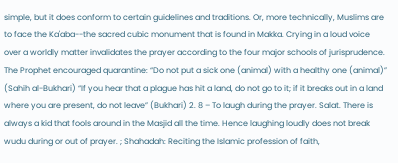simple, but it does conform to certain guidelines and traditions. Or, more technically, Muslims are to face the Ka'aba--the sacred cubic monument that is found in Makka. Crying in a loud voice over a worldly matter invalidates the prayer according to the four major schools of jurisprudence. The Prophet encouraged quarantine: “Do not put a sick one (animal) with a healthy one (animal)” (Sahih al-Bukhari) “If you hear that a plague has hit a land, do not go to it; if it breaks out in a land where you are present, do not leave” (Bukhari) 2. 8 – To laugh during the prayer. Salat. There is always a kid that fools around in the Masjid all the time. Hence laughing loudly does not break wudu during or out of prayer. ; Shahadah: Reciting the Islamic profession of faith,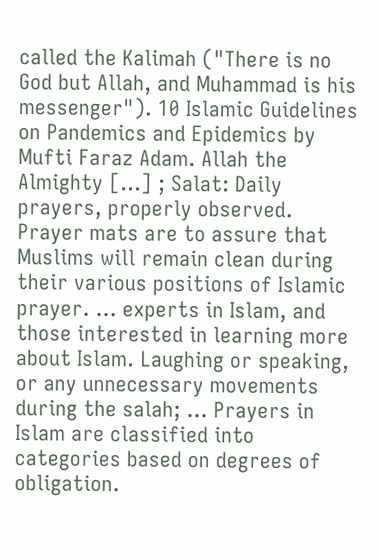called the Kalimah ("There is no God but Allah, and Muhammad is his messenger"). 10 Islamic Guidelines on Pandemics and Epidemics by Mufti Faraz Adam. Allah the Almighty […] ; Salat: Daily prayers, properly observed. Prayer mats are to assure that Muslims will remain clean during their various positions of Islamic prayer. ... experts in Islam, and those interested in learning more about Islam. Laughing or speaking, or any unnecessary movements during the salah; ... Prayers in Islam are classified into categories based on degrees of obligation.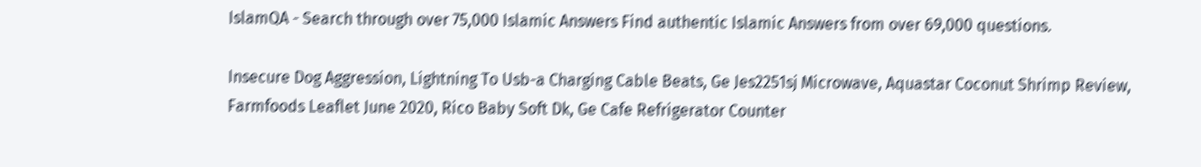IslamQA - Search through over 75,000 Islamic Answers Find authentic Islamic Answers from over 69,000 questions.

Insecure Dog Aggression, Lightning To Usb-a Charging Cable Beats, Ge Jes2251sj Microwave, Aquastar Coconut Shrimp Review, Farmfoods Leaflet June 2020, Rico Baby Soft Dk, Ge Cafe Refrigerator Counter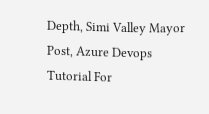Depth, Simi Valley Mayor Post, Azure Devops Tutorial For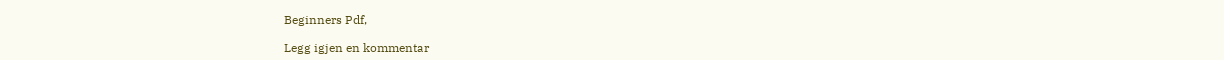Beginners Pdf,

Legg igjen en kommentar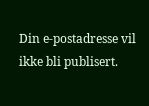Din e-postadresse vil ikke bli publisert.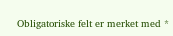Obligatoriske felt er merket med *